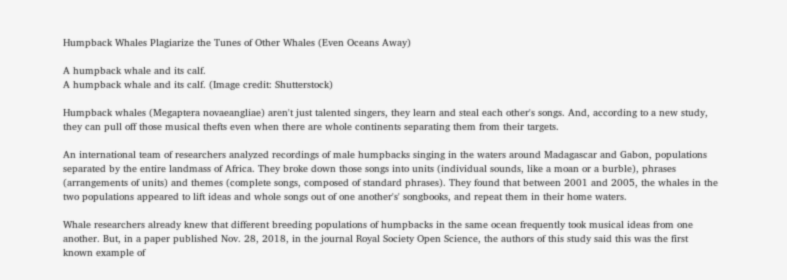Humpback Whales Plagiarize the Tunes of Other Whales (Even Oceans Away)

A humpback whale and its calf.
A humpback whale and its calf. (Image credit: Shutterstock)

Humpback whales (Megaptera novaeangliae) aren't just talented singers, they learn and steal each other's songs. And, according to a new study, they can pull off those musical thefts even when there are whole continents separating them from their targets.

An international team of researchers analyzed recordings of male humpbacks singing in the waters around Madagascar and Gabon, populations separated by the entire landmass of Africa. They broke down those songs into units (individual sounds, like a moan or a burble), phrases (arrangements of units) and themes (complete songs, composed of standard phrases). They found that between 2001 and 2005, the whales in the two populations appeared to lift ideas and whole songs out of one another's' songbooks, and repeat them in their home waters.

Whale researchers already knew that different breeding populations of humpbacks in the same ocean frequently took musical ideas from one another. But, in a paper published Nov. 28, 2018, in the journal Royal Society Open Science, the authors of this study said this was the first known example of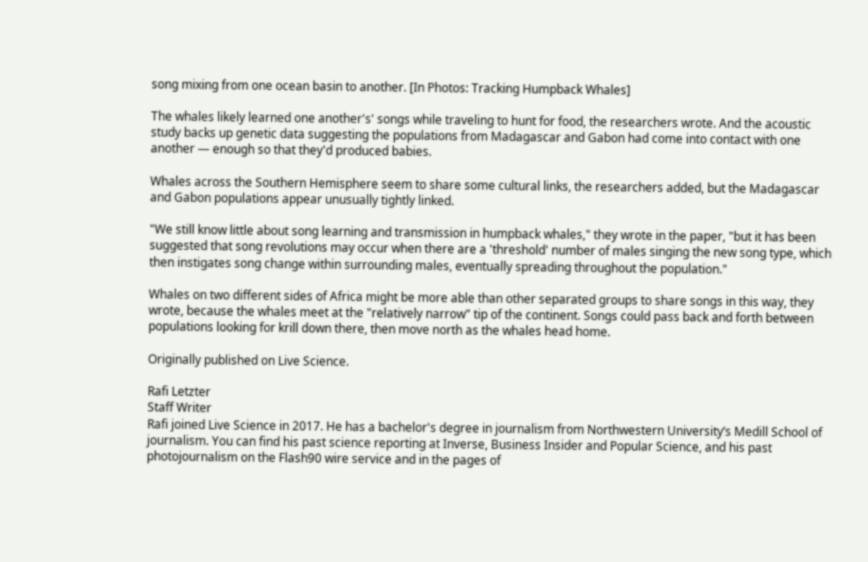song mixing from one ocean basin to another. [In Photos: Tracking Humpback Whales]

The whales likely learned one another's' songs while traveling to hunt for food, the researchers wrote. And the acoustic study backs up genetic data suggesting the populations from Madagascar and Gabon had come into contact with one another — enough so that they'd produced babies.

Whales across the Southern Hemisphere seem to share some cultural links, the researchers added, but the Madagascar and Gabon populations appear unusually tightly linked.

"We still know little about song learning and transmission in humpback whales," they wrote in the paper, "but it has been suggested that song revolutions may occur when there are a 'threshold' number of males singing the new song type, which then instigates song change within surrounding males, eventually spreading throughout the population."

Whales on two different sides of Africa might be more able than other separated groups to share songs in this way, they wrote, because the whales meet at the "relatively narrow" tip of the continent. Songs could pass back and forth between populations looking for krill down there, then move north as the whales head home.

Originally published on Live Science.

Rafi Letzter
Staff Writer
Rafi joined Live Science in 2017. He has a bachelor's degree in journalism from Northwestern University’s Medill School of journalism. You can find his past science reporting at Inverse, Business Insider and Popular Science, and his past photojournalism on the Flash90 wire service and in the pages of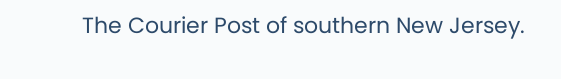The Courier Post of southern New Jersey.